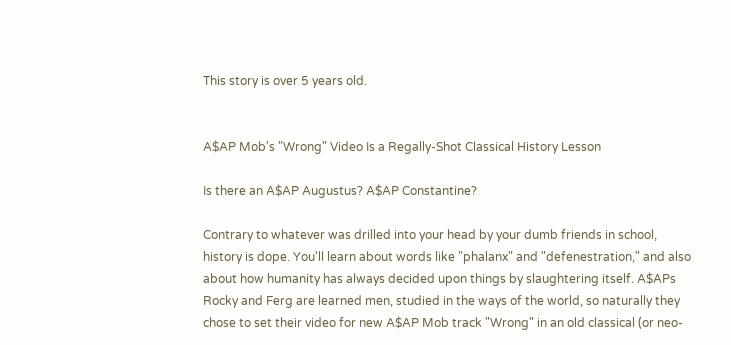This story is over 5 years old.


A$AP Mob's "Wrong" Video Is a Regally-Shot Classical History Lesson

Is there an A$AP Augustus? A$AP Constantine?

Contrary to whatever was drilled into your head by your dumb friends in school, history is dope. You'll learn about words like "phalanx" and "defenestration," and also about how humanity has always decided upon things by slaughtering itself. A$APs Rocky and Ferg are learned men, studied in the ways of the world, so naturally they chose to set their video for new A$AP Mob track "Wrong" in an old classical (or neo-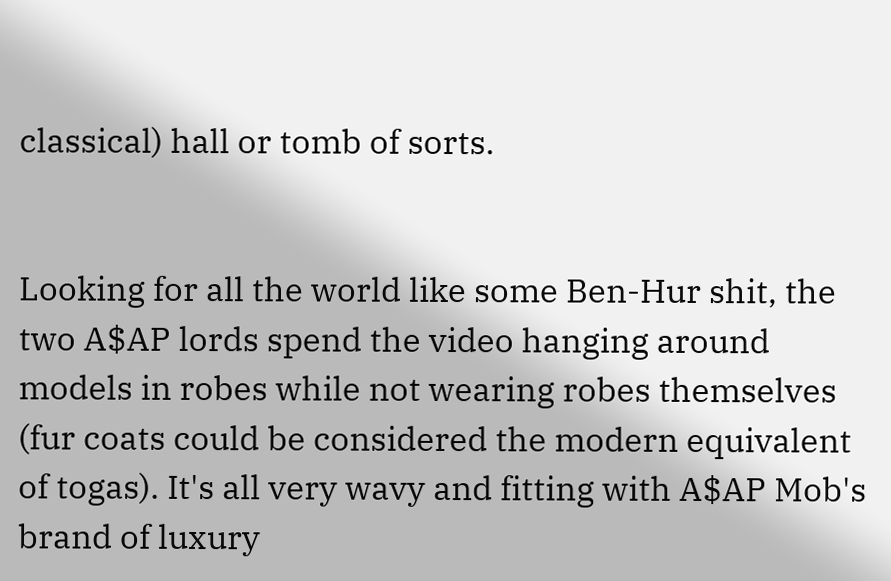classical) hall or tomb of sorts.


Looking for all the world like some Ben-Hur shit, the two A$AP lords spend the video hanging around models in robes while not wearing robes themselves (fur coats could be considered the modern equivalent of togas). It's all very wavy and fitting with A$AP Mob's brand of luxury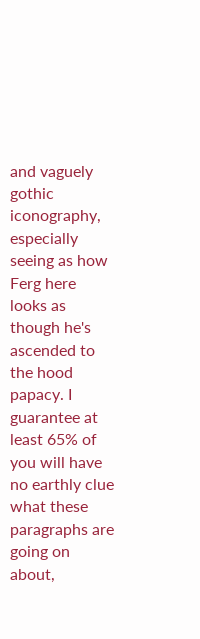and vaguely gothic iconography, especially seeing as how Ferg here looks as though he's ascended to the hood papacy. I guarantee at least 65% of you will have no earthly clue what these paragraphs are going on about,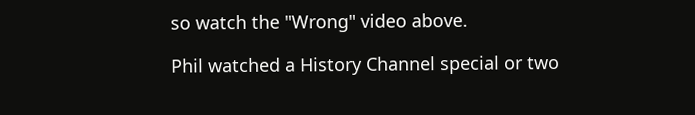so watch the "Wrong" video above.

Phil watched a History Channel special or two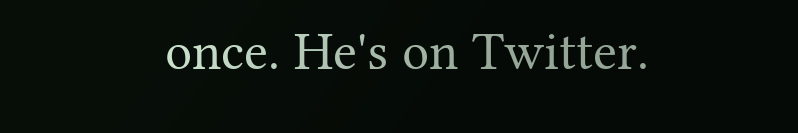once. He's on Twitter.